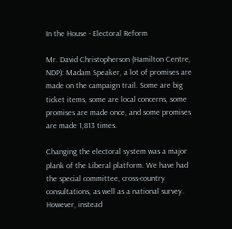In the House - Electoral Reform

Mr. David Christopherson (Hamilton Centre, NDP): Madam Speaker, a lot of promises are made on the campaign trail. Some are big ticket items, some are local concerns, some promises are made once, and some promises are made 1,813 times.

Changing the electoral system was a major plank of the Liberal platform. We have had the special committee, cross-country consultations, as well as a national survey. However, instead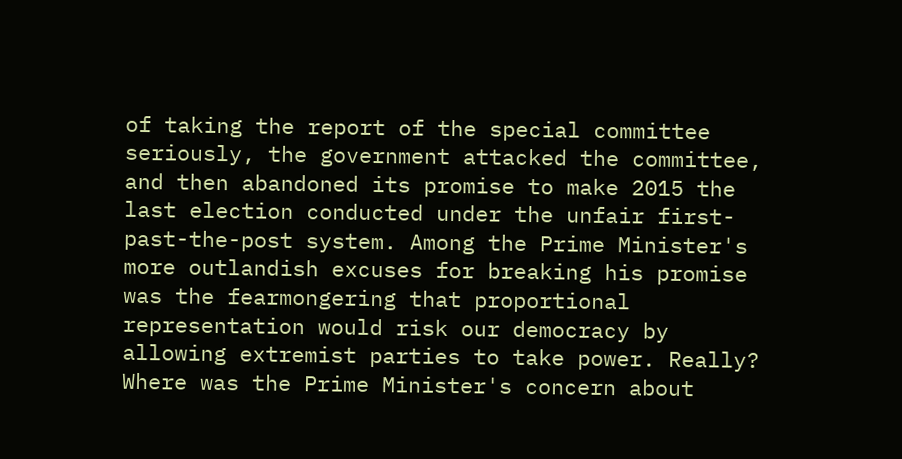of taking the report of the special committee seriously, the government attacked the committee, and then abandoned its promise to make 2015 the last election conducted under the unfair first-past-the-post system. Among the Prime Minister's more outlandish excuses for breaking his promise was the fearmongering that proportional representation would risk our democracy by allowing extremist parties to take power. Really? Where was the Prime Minister's concern about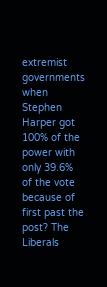extremist governments when Stephen Harper got 100% of the power with only 39.6% of the vote because of first past the post? The Liberals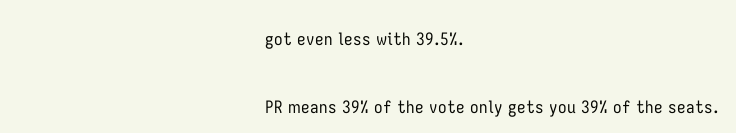got even less with 39.5%.

PR means 39% of the vote only gets you 39% of the seats.